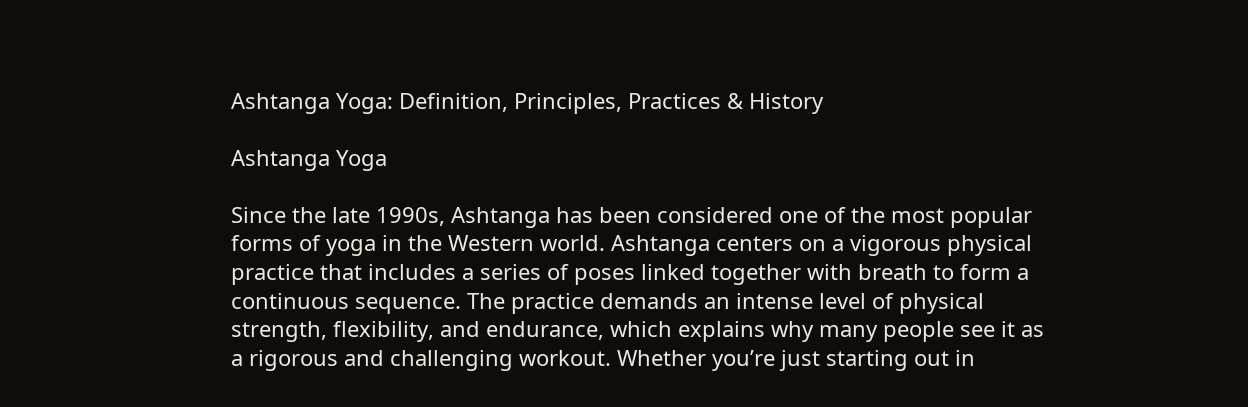Ashtanga Yoga: Definition, Principles, Practices & History

Ashtanga Yoga

Since the late 1990s, Ashtanga has been considered one of the most popular forms of yoga in the Western world. Ashtanga centers on a vigorous physical practice that includes a series of poses linked together with breath to form a continuous sequence. The practice demands an intense level of physical strength, flexibility, and endurance, which explains why many people see it as a rigorous and challenging workout. Whether you’re just starting out in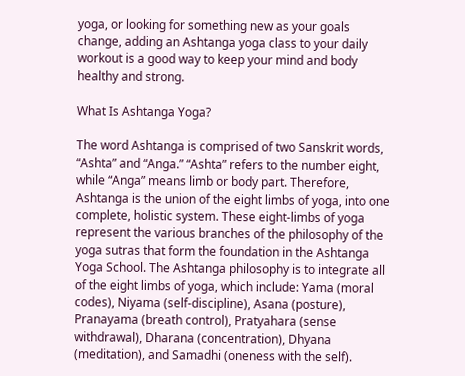yoga, or looking for something new as your goals change, adding an Ashtanga yoga class to your daily workout is a good way to keep your mind and body healthy and strong.

What Is Ashtanga Yoga?

The word Ashtanga is comprised of two Sanskrit words, “Ashta” and “Anga.” “Ashta” refers to the number eight, while “Anga” means limb or body part. Therefore, Ashtanga is the union of the eight limbs of yoga, into one complete, holistic system. These eight-limbs of yoga represent the various branches of the philosophy of the yoga sutras that form the foundation in the Ashtanga Yoga School. The Ashtanga philosophy is to integrate all of the eight limbs of yoga, which include: Yama (moral codes), Niyama (self-discipline), Asana (posture), Pranayama (breath control), Pratyahara (sense withdrawal), Dharana (concentration), Dhyana (meditation), and Samadhi (oneness with the self).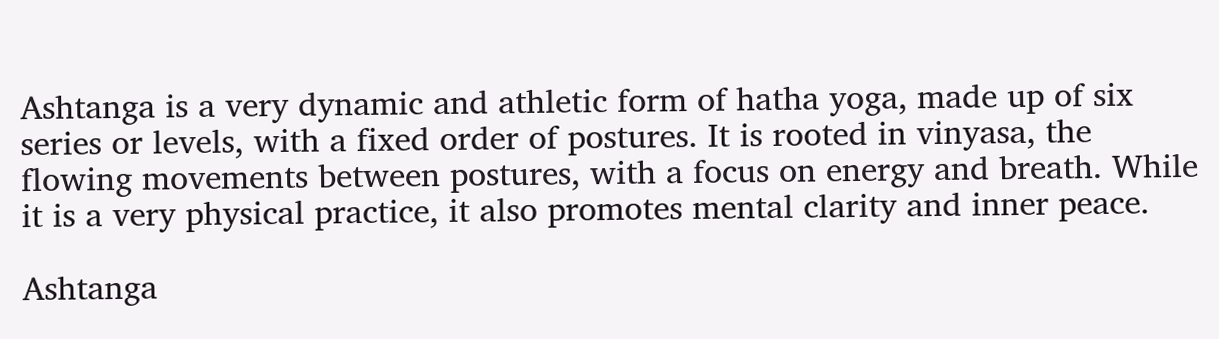Ashtanga is a very dynamic and athletic form of hatha yoga, made up of six series or levels, with a fixed order of postures. It is rooted in vinyasa, the flowing movements between postures, with a focus on energy and breath. While it is a very physical practice, it also promotes mental clarity and inner peace.

Ashtanga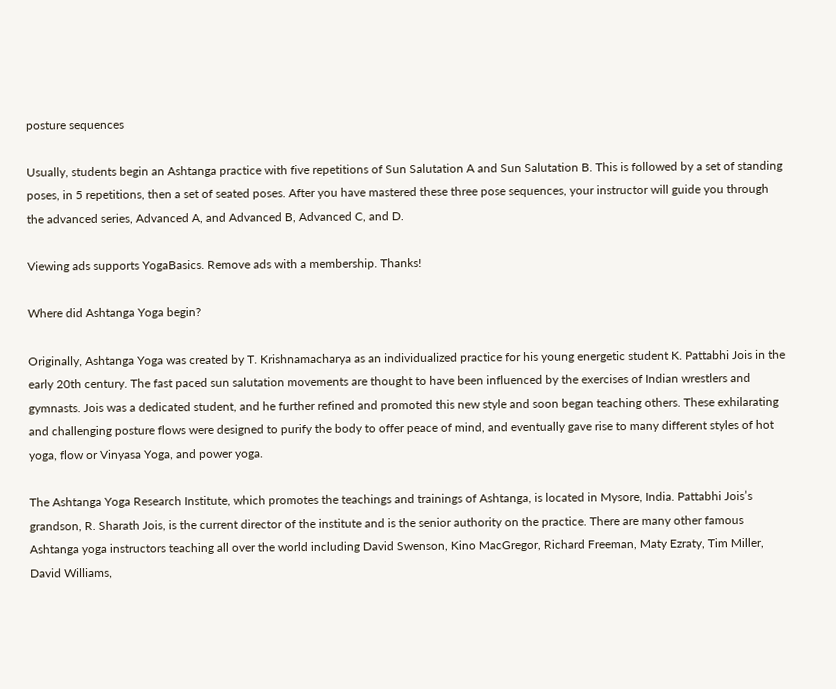posture sequences

Usually, students begin an Ashtanga practice with five repetitions of Sun Salutation A and Sun Salutation B. This is followed by a set of standing poses, in 5 repetitions, then a set of seated poses. After you have mastered these three pose sequences, your instructor will guide you through the advanced series, Advanced A, and Advanced B, Advanced C, and D.

Viewing ads supports YogaBasics. Remove ads with a membership. Thanks!

Where did Ashtanga Yoga begin?

Originally, Ashtanga Yoga was created by T. Krishnamacharya as an individualized practice for his young energetic student K. Pattabhi Jois in the early 20th century. The fast paced sun salutation movements are thought to have been influenced by the exercises of Indian wrestlers and gymnasts. Jois was a dedicated student, and he further refined and promoted this new style and soon began teaching others. These exhilarating and challenging posture flows were designed to purify the body to offer peace of mind, and eventually gave rise to many different styles of hot yoga, flow or Vinyasa Yoga, and power yoga.

The Ashtanga Yoga Research Institute, which promotes the teachings and trainings of Ashtanga, is located in Mysore, India. Pattabhi Jois’s grandson, R. Sharath Jois, is the current director of the institute and is the senior authority on the practice. There are many other famous Ashtanga yoga instructors teaching all over the world including David Swenson, Kino MacGregor, Richard Freeman, Maty Ezraty, Tim Miller, David Williams,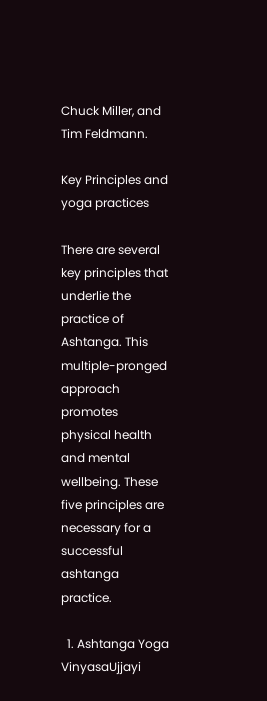Chuck Miller, and Tim Feldmann.

Key Principles and yoga practices

There are several key principles that underlie the practice of Ashtanga. This multiple-pronged approach promotes  physical health and mental wellbeing. These five principles are necessary for a successful ashtanga practice.

  1. Ashtanga Yoga VinyasaUjjayi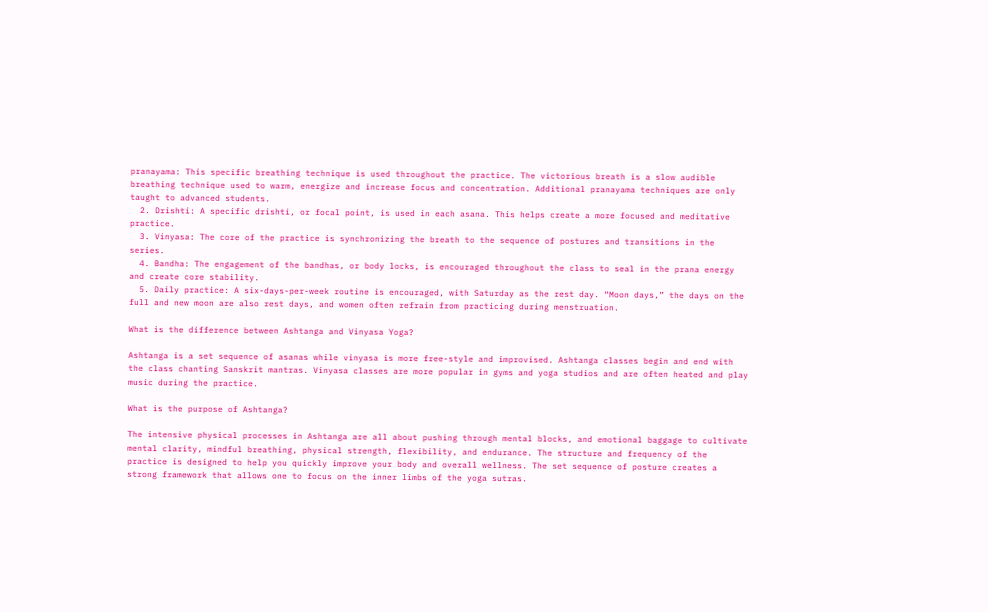pranayama: This specific breathing technique is used throughout the practice. The victorious breath is a slow audible breathing technique used to warm, energize and increase focus and concentration. Additional pranayama techniques are only taught to advanced students.
  2. Drishti: A specific drishti, or focal point, is used in each asana. This helps create a more focused and meditative practice.
  3. Vinyasa: The core of the practice is synchronizing the breath to the sequence of postures and transitions in the series.
  4. Bandha: The engagement of the bandhas, or body locks, is encouraged throughout the class to seal in the prana energy and create core stability.
  5. Daily practice: A six-days-per-week routine is encouraged, with Saturday as the rest day. “Moon days,” the days on the full and new moon are also rest days, and women often refrain from practicing during menstruation.

What is the difference between Ashtanga and Vinyasa Yoga?

Ashtanga is a set sequence of asanas while vinyasa is more free-style and improvised. Ashtanga classes begin and end with the class chanting Sanskrit mantras. Vinyasa classes are more popular in gyms and yoga studios and are often heated and play music during the practice.

What is the purpose of Ashtanga?

The intensive physical processes in Ashtanga are all about pushing through mental blocks, and emotional baggage to cultivate mental clarity, mindful breathing, physical strength, flexibility, and endurance. The structure and frequency of the practice is designed to help you quickly improve your body and overall wellness. The set sequence of posture creates a strong framework that allows one to focus on the inner limbs of the yoga sutras.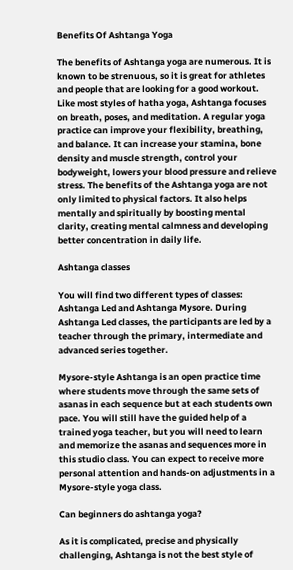Benefits Of Ashtanga Yoga

The benefits of Ashtanga yoga are numerous. It is known to be strenuous, so it is great for athletes and people that are looking for a good workout. Like most styles of hatha yoga, Ashtanga focuses on breath, poses, and meditation. A regular yoga practice can improve your flexibility, breathing, and balance. It can increase your stamina, bone density and muscle strength, control your bodyweight, lowers your blood pressure and relieve stress. The benefits of the Ashtanga yoga are not only limited to physical factors. It also helps mentally and spiritually by boosting mental clarity, creating mental calmness and developing better concentration in daily life.

Ashtanga classes

You will find two different types of classes: Ashtanga Led and Ashtanga Mysore. During Ashtanga Led classes, the participants are led by a teacher through the primary, intermediate and advanced series together.

Mysore-style Ashtanga is an open practice time where students move through the same sets of asanas in each sequence but at each students own pace. You will still have the guided help of a trained yoga teacher, but you will need to learn and memorize the asanas and sequences more in this studio class. You can expect to receive more personal attention and hands-on adjustments in a Mysore-style yoga class.

Can beginners do ashtanga yoga?

As it is complicated, precise and physically challenging, Ashtanga is not the best style of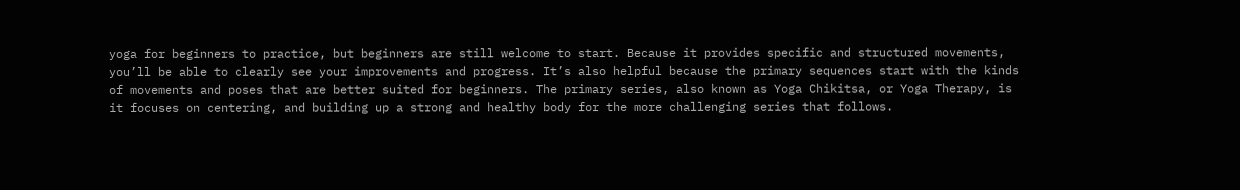yoga for beginners to practice, but beginners are still welcome to start. Because it provides specific and structured movements, you’ll be able to clearly see your improvements and progress. It’s also helpful because the primary sequences start with the kinds of movements and poses that are better suited for beginners. The primary series, also known as Yoga Chikitsa, or Yoga Therapy, is it focuses on centering, and building up a strong and healthy body for the more challenging series that follows.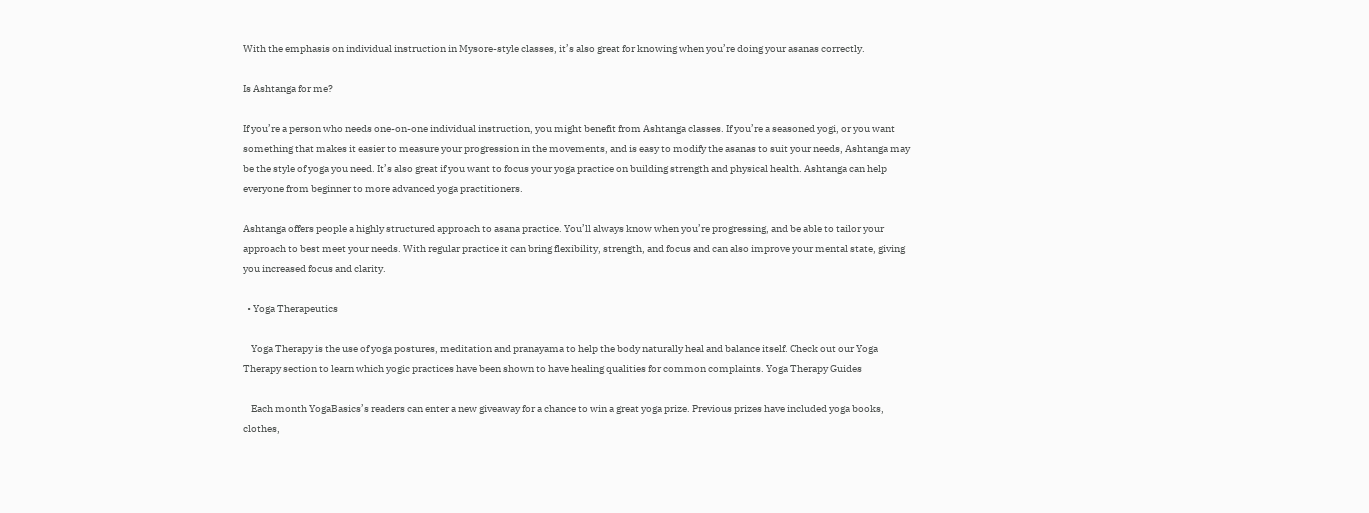With the emphasis on individual instruction in Mysore-style classes, it’s also great for knowing when you’re doing your asanas correctly.

Is Ashtanga for me?

If you’re a person who needs one-on-one individual instruction, you might benefit from Ashtanga classes. If you’re a seasoned yogi, or you want something that makes it easier to measure your progression in the movements, and is easy to modify the asanas to suit your needs, Ashtanga may be the style of yoga you need. It’s also great if you want to focus your yoga practice on building strength and physical health. Ashtanga can help everyone from beginner to more advanced yoga practitioners.

Ashtanga offers people a highly structured approach to asana practice. You’ll always know when you’re progressing, and be able to tailor your approach to best meet your needs. With regular practice it can bring flexibility, strength, and focus and can also improve your mental state, giving you increased focus and clarity.

  • Yoga Therapeutics

    Yoga Therapy is the use of yoga postures, meditation and pranayama to help the body naturally heal and balance itself. Check out our Yoga Therapy section to learn which yogic practices have been shown to have healing qualities for common complaints. Yoga Therapy Guides

    Each month YogaBasics’s readers can enter a new giveaway for a chance to win a great yoga prize. Previous prizes have included yoga books, clothes,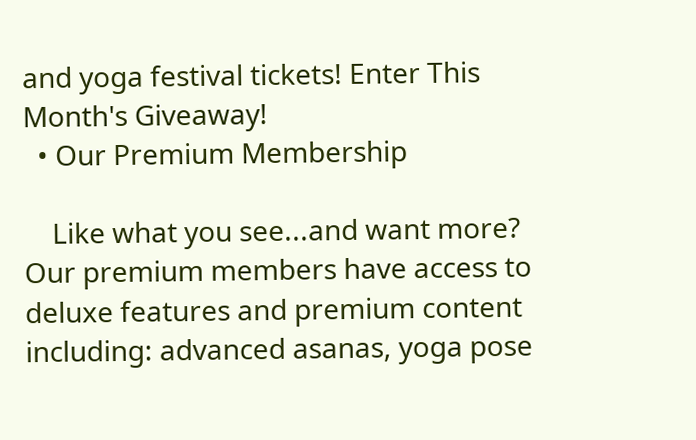and yoga festival tickets! Enter This Month's Giveaway!
  • Our Premium Membership

    Like what you see...and want more? Our premium members have access to deluxe features and premium content including: advanced asanas, yoga pose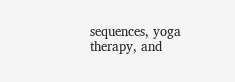sequences, yoga therapy, and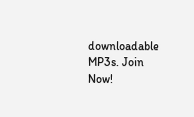downloadable MP3s. Join Now!